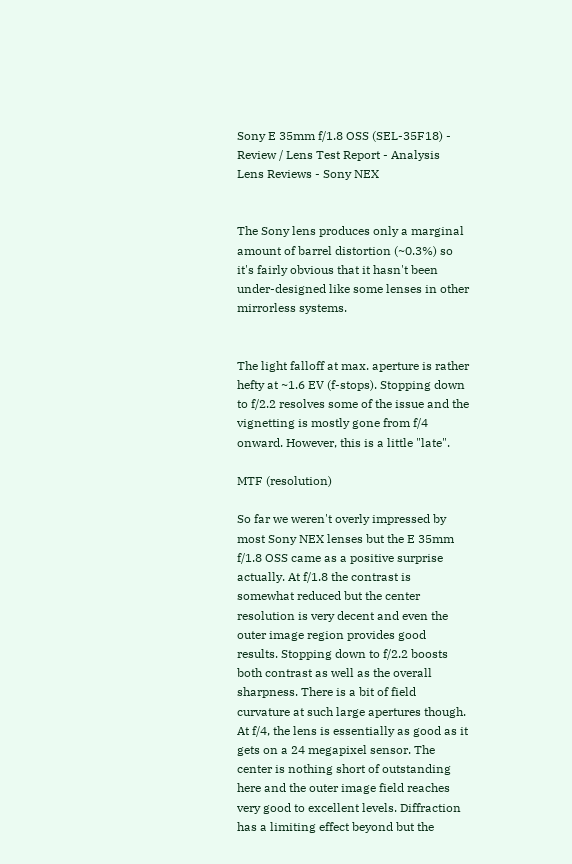Sony E 35mm f/1.8 OSS (SEL-35F18) - Review / Lens Test Report - Analysis
Lens Reviews - Sony NEX


The Sony lens produces only a marginal amount of barrel distortion (~0.3%) so it's fairly obvious that it hasn't been under-designed like some lenses in other mirrorless systems.


The light falloff at max. aperture is rather hefty at ~1.6 EV (f-stops). Stopping down to f/2.2 resolves some of the issue and the vignetting is mostly gone from f/4 onward. However, this is a little "late".

MTF (resolution)

So far we weren't overly impressed by most Sony NEX lenses but the E 35mm f/1.8 OSS came as a positive surprise actually. At f/1.8 the contrast is somewhat reduced but the center resolution is very decent and even the outer image region provides good results. Stopping down to f/2.2 boosts both contrast as well as the overall sharpness. There is a bit of field curvature at such large apertures though. At f/4, the lens is essentially as good as it gets on a 24 megapixel sensor. The center is nothing short of outstanding here and the outer image field reaches very good to excellent levels. Diffraction has a limiting effect beyond but the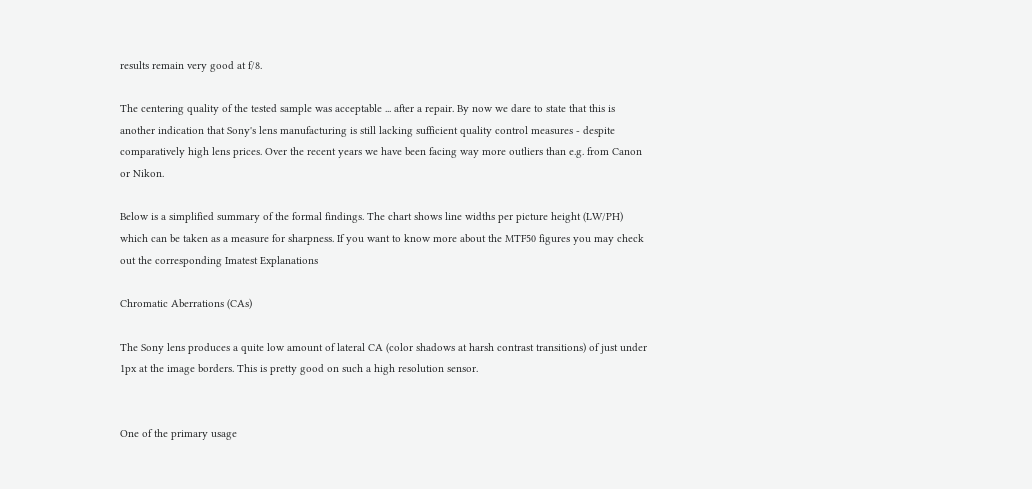results remain very good at f/8.

The centering quality of the tested sample was acceptable ... after a repair. By now we dare to state that this is another indication that Sony's lens manufacturing is still lacking sufficient quality control measures - despite comparatively high lens prices. Over the recent years we have been facing way more outliers than e.g. from Canon or Nikon.

Below is a simplified summary of the formal findings. The chart shows line widths per picture height (LW/PH) which can be taken as a measure for sharpness. If you want to know more about the MTF50 figures you may check out the corresponding Imatest Explanations

Chromatic Aberrations (CAs)

The Sony lens produces a quite low amount of lateral CA (color shadows at harsh contrast transitions) of just under 1px at the image borders. This is pretty good on such a high resolution sensor.


One of the primary usage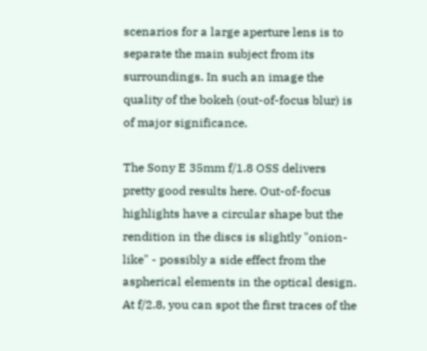scenarios for a large aperture lens is to separate the main subject from its surroundings. In such an image the quality of the bokeh (out-of-focus blur) is of major significance.

The Sony E 35mm f/1.8 OSS delivers pretty good results here. Out-of-focus highlights have a circular shape but the rendition in the discs is slightly "onion-like" - possibly a side effect from the aspherical elements in the optical design. At f/2.8, you can spot the first traces of the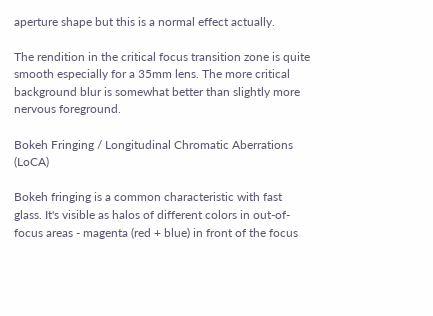aperture shape but this is a normal effect actually.

The rendition in the critical focus transition zone is quite smooth especially for a 35mm lens. The more critical background blur is somewhat better than slightly more nervous foreground.

Bokeh Fringing / Longitudinal Chromatic Aberrations (LoCA)

Bokeh fringing is a common characteristic with fast glass. It's visible as halos of different colors in out-of-focus areas - magenta (red + blue) in front of the focus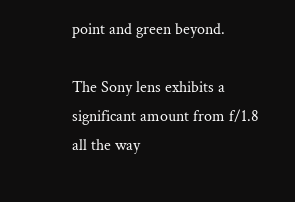point and green beyond.

The Sony lens exhibits a significant amount from f/1.8 all the way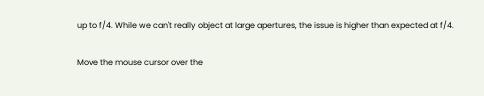up to f/4. While we can't really object at large apertures, the issue is higher than expected at f/4.

Move the mouse cursor over the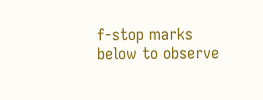f-stop marks below to observe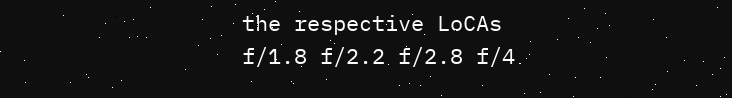the respective LoCAs
f/1.8 f/2.2 f/2.8 f/4